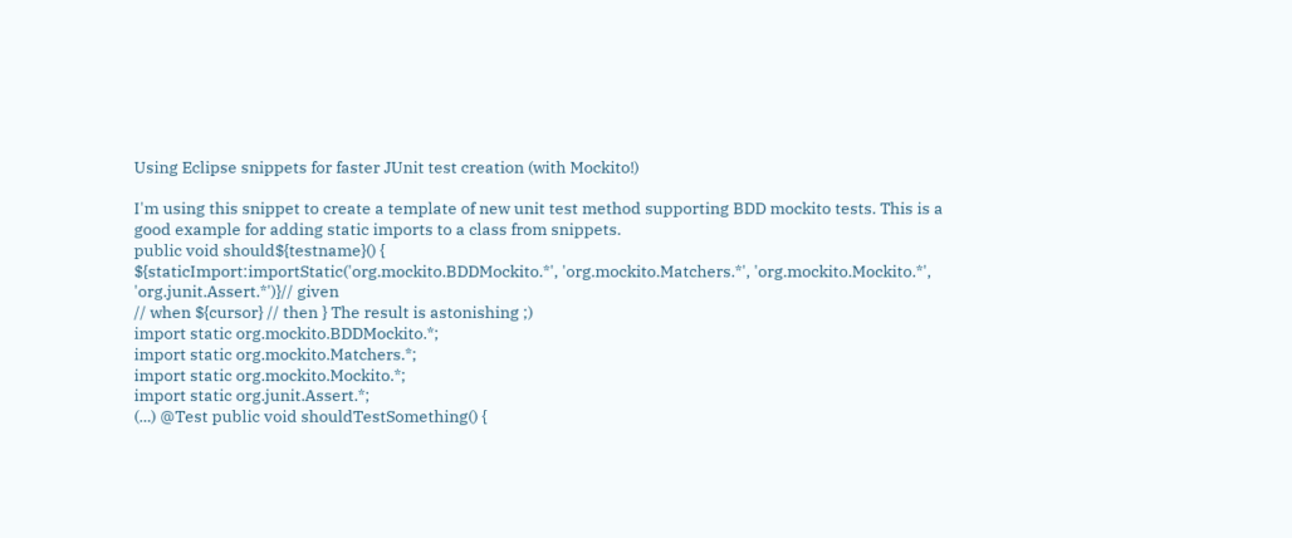Using Eclipse snippets for faster JUnit test creation (with Mockito!)

I'm using this snippet to create a template of new unit test method supporting BDD mockito tests. This is a good example for adding static imports to a class from snippets.
public void should${testname}() {
${staticImport:importStatic('org.mockito.BDDMockito.*', 'org.mockito.Matchers.*', 'org.mockito.Mockito.*', 'org.junit.Assert.*')}// given
// when ${cursor} // then } The result is astonishing ;)
import static org.mockito.BDDMockito.*;
import static org.mockito.Matchers.*;
import static org.mockito.Mockito.*;
import static org.junit.Assert.*;
(...) @Test public void shouldTestSomething() {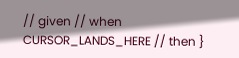// given // when CURSOR_LANDS_HERE // then }